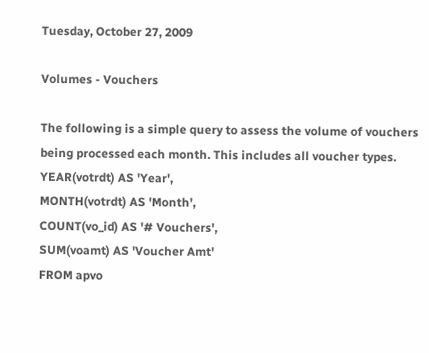Tuesday, October 27, 2009

Volumes - Vouchers

The following is a simple query to assess the volume of vouchers being processed each month. This includes all voucher types.
YEAR(votrdt) AS 'Year',
MONTH(votrdt) AS 'Month',
COUNT(vo_id) AS '# Vouchers',
SUM(voamt) AS 'Voucher Amt'
FROM apvo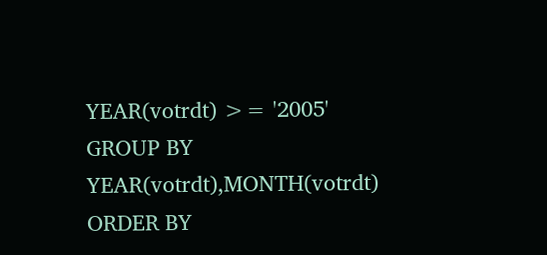YEAR(votrdt) >= '2005'
GROUP BY YEAR(votrdt),MONTH(votrdt)
ORDER BY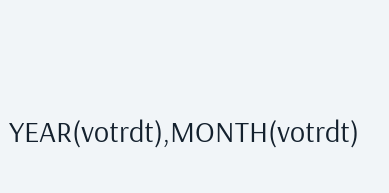YEAR(votrdt),MONTH(votrdt)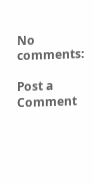No comments:

Post a Comment